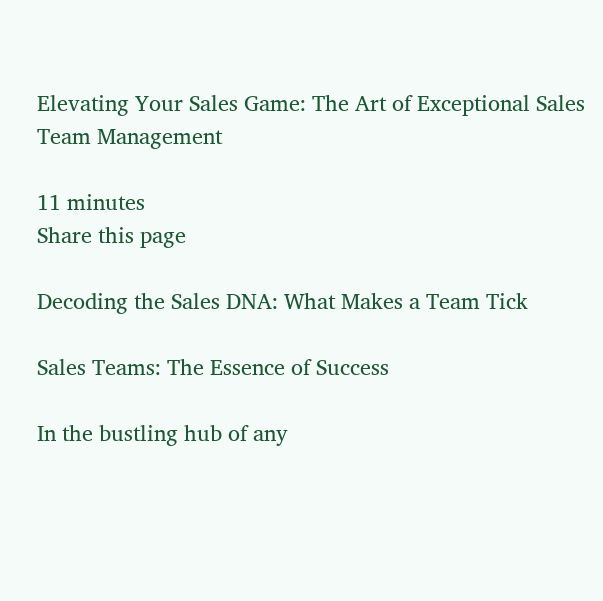Elevating Your Sales Game: The Art of Exceptional Sales Team Management

11 minutes
Share this page

Decoding the Sales DNA: What Makes a Team Tick

Sales Teams: The Essence of Success

In the bustling hub of any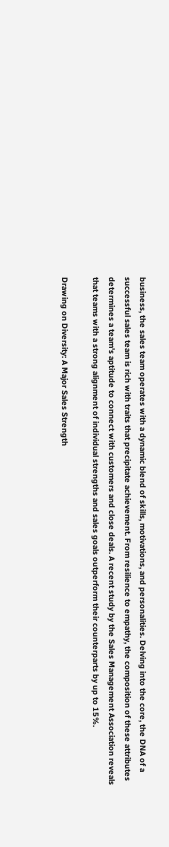business, the sales team operates with a dynamic blend of skills, motivations, and personalities. Delving into the core, the DNA of a successful sales team is rich with traits that precipitate achievement. From resilience to empathy, the composition of these attributes determines a team's aptitude to connect with customers and close deals. A recent study by the Sales Management Association reveals that teams with a strong alignment of individual strengths and sales goals outperform their counterparts by up to 15%.

Drawing on Diversity: A Major Sales Strength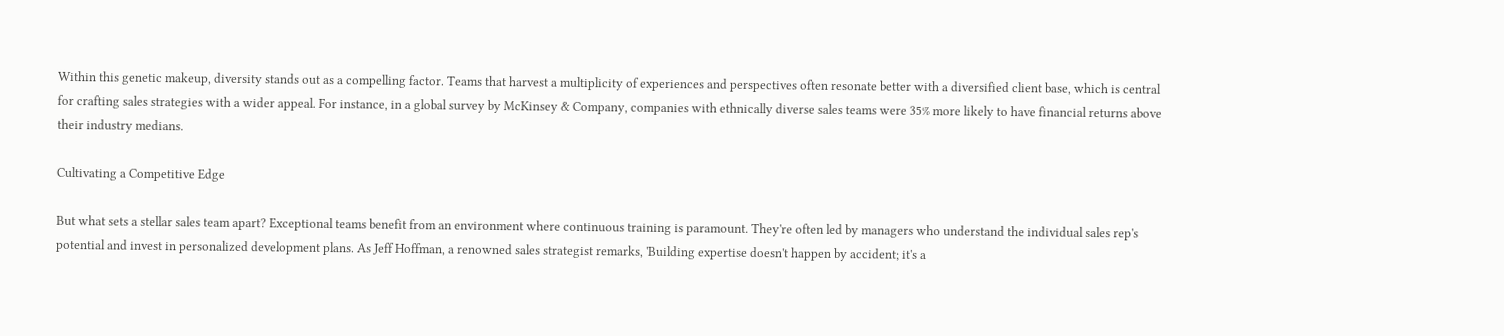Within this genetic makeup, diversity stands out as a compelling factor. Teams that harvest a multiplicity of experiences and perspectives often resonate better with a diversified client base, which is central for crafting sales strategies with a wider appeal. For instance, in a global survey by McKinsey & Company, companies with ethnically diverse sales teams were 35% more likely to have financial returns above their industry medians.

Cultivating a Competitive Edge

But what sets a stellar sales team apart? Exceptional teams benefit from an environment where continuous training is paramount. They're often led by managers who understand the individual sales rep's potential and invest in personalized development plans. As Jeff Hoffman, a renowned sales strategist remarks, 'Building expertise doesn't happen by accident; it's a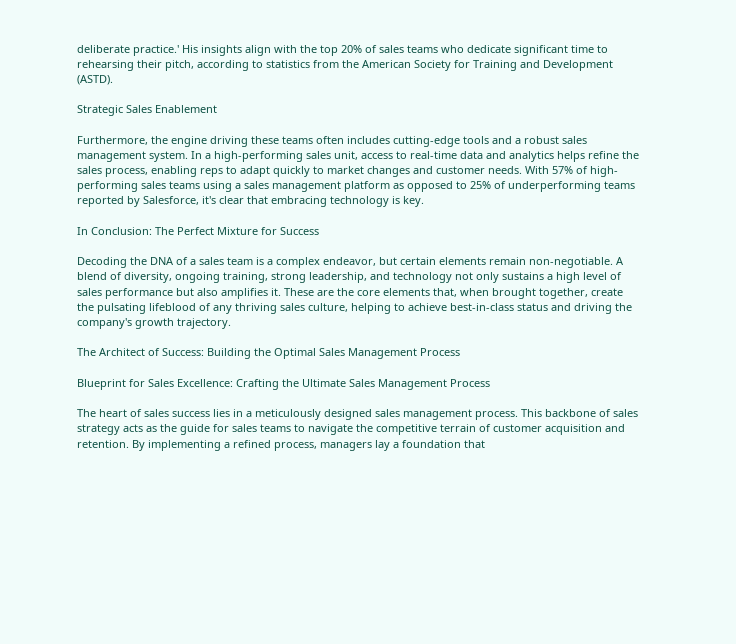deliberate practice.' His insights align with the top 20% of sales teams who dedicate significant time to rehearsing their pitch, according to statistics from the American Society for Training and Development (ASTD).

Strategic Sales Enablement

Furthermore, the engine driving these teams often includes cutting-edge tools and a robust sales management system. In a high-performing sales unit, access to real-time data and analytics helps refine the sales process, enabling reps to adapt quickly to market changes and customer needs. With 57% of high-performing sales teams using a sales management platform as opposed to 25% of underperforming teams reported by Salesforce, it's clear that embracing technology is key.

In Conclusion: The Perfect Mixture for Success

Decoding the DNA of a sales team is a complex endeavor, but certain elements remain non-negotiable. A blend of diversity, ongoing training, strong leadership, and technology not only sustains a high level of sales performance but also amplifies it. These are the core elements that, when brought together, create the pulsating lifeblood of any thriving sales culture, helping to achieve best-in-class status and driving the company's growth trajectory.

The Architect of Success: Building the Optimal Sales Management Process

Blueprint for Sales Excellence: Crafting the Ultimate Sales Management Process

The heart of sales success lies in a meticulously designed sales management process. This backbone of sales strategy acts as the guide for sales teams to navigate the competitive terrain of customer acquisition and retention. By implementing a refined process, managers lay a foundation that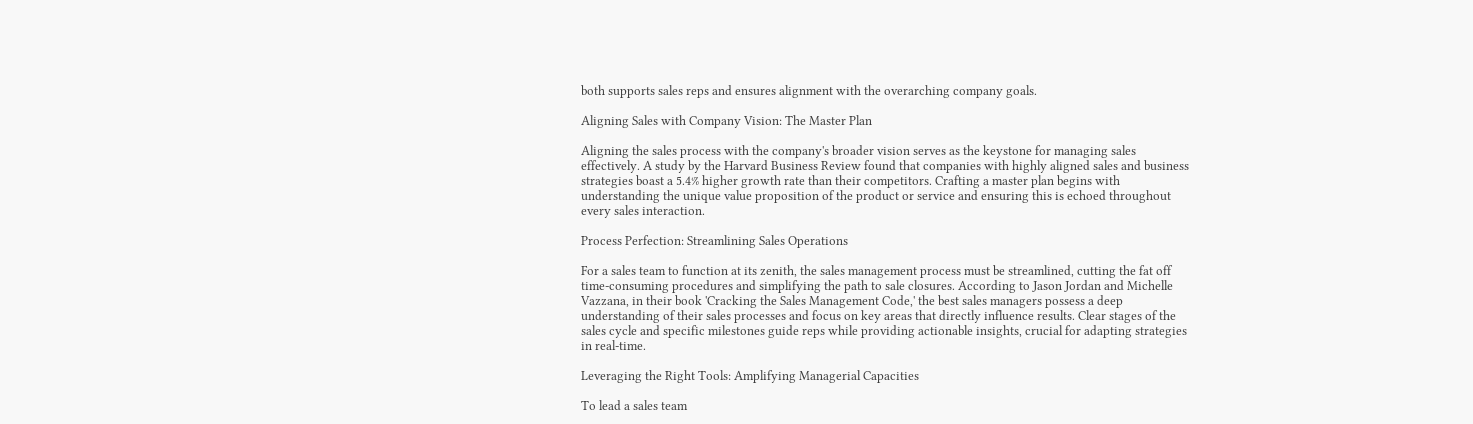both supports sales reps and ensures alignment with the overarching company goals.

Aligning Sales with Company Vision: The Master Plan

Aligning the sales process with the company's broader vision serves as the keystone for managing sales effectively. A study by the Harvard Business Review found that companies with highly aligned sales and business strategies boast a 5.4% higher growth rate than their competitors. Crafting a master plan begins with understanding the unique value proposition of the product or service and ensuring this is echoed throughout every sales interaction.

Process Perfection: Streamlining Sales Operations

For a sales team to function at its zenith, the sales management process must be streamlined, cutting the fat off time-consuming procedures and simplifying the path to sale closures. According to Jason Jordan and Michelle Vazzana, in their book 'Cracking the Sales Management Code,' the best sales managers possess a deep understanding of their sales processes and focus on key areas that directly influence results. Clear stages of the sales cycle and specific milestones guide reps while providing actionable insights, crucial for adapting strategies in real-time.

Leveraging the Right Tools: Amplifying Managerial Capacities

To lead a sales team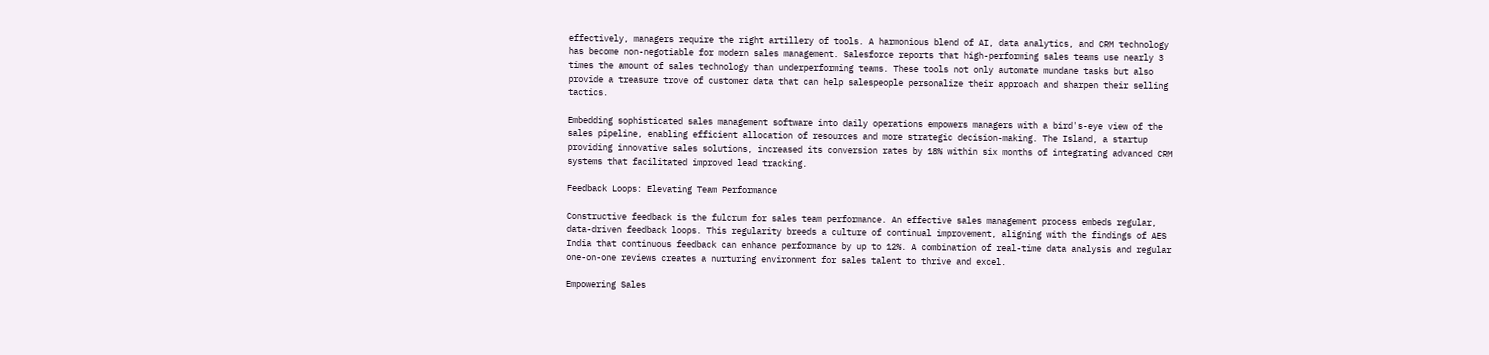effectively, managers require the right artillery of tools. A harmonious blend of AI, data analytics, and CRM technology has become non-negotiable for modern sales management. Salesforce reports that high-performing sales teams use nearly 3 times the amount of sales technology than underperforming teams. These tools not only automate mundane tasks but also provide a treasure trove of customer data that can help salespeople personalize their approach and sharpen their selling tactics.

Embedding sophisticated sales management software into daily operations empowers managers with a bird's-eye view of the sales pipeline, enabling efficient allocation of resources and more strategic decision-making. The Island, a startup providing innovative sales solutions, increased its conversion rates by 18% within six months of integrating advanced CRM systems that facilitated improved lead tracking.

Feedback Loops: Elevating Team Performance

Constructive feedback is the fulcrum for sales team performance. An effective sales management process embeds regular, data-driven feedback loops. This regularity breeds a culture of continual improvement, aligning with the findings of AES India that continuous feedback can enhance performance by up to 12%. A combination of real-time data analysis and regular one-on-one reviews creates a nurturing environment for sales talent to thrive and excel.

Empowering Sales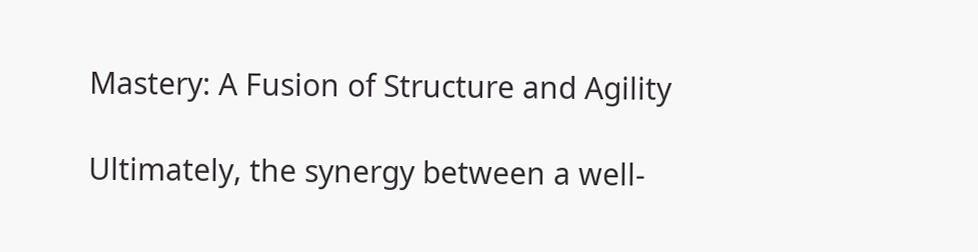Mastery: A Fusion of Structure and Agility

Ultimately, the synergy between a well-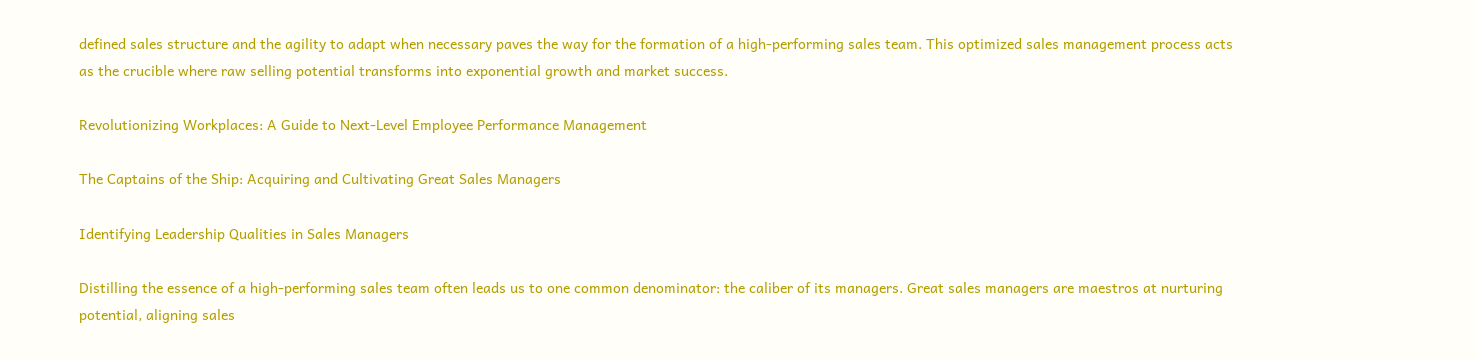defined sales structure and the agility to adapt when necessary paves the way for the formation of a high-performing sales team. This optimized sales management process acts as the crucible where raw selling potential transforms into exponential growth and market success.

Revolutionizing Workplaces: A Guide to Next-Level Employee Performance Management

The Captains of the Ship: Acquiring and Cultivating Great Sales Managers

Identifying Leadership Qualities in Sales Managers

Distilling the essence of a high-performing sales team often leads us to one common denominator: the caliber of its managers. Great sales managers are maestros at nurturing potential, aligning sales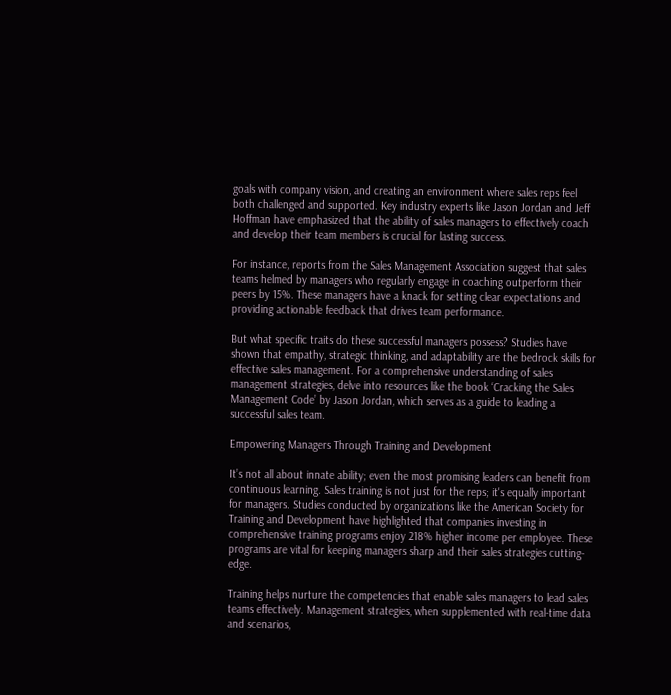goals with company vision, and creating an environment where sales reps feel both challenged and supported. Key industry experts like Jason Jordan and Jeff Hoffman have emphasized that the ability of sales managers to effectively coach and develop their team members is crucial for lasting success.

For instance, reports from the Sales Management Association suggest that sales teams helmed by managers who regularly engage in coaching outperform their peers by 15%. These managers have a knack for setting clear expectations and providing actionable feedback that drives team performance.

But what specific traits do these successful managers possess? Studies have shown that empathy, strategic thinking, and adaptability are the bedrock skills for effective sales management. For a comprehensive understanding of sales management strategies, delve into resources like the book ‘Cracking the Sales Management Code’ by Jason Jordan, which serves as a guide to leading a successful sales team.

Empowering Managers Through Training and Development

It’s not all about innate ability; even the most promising leaders can benefit from continuous learning. Sales training is not just for the reps; it's equally important for managers. Studies conducted by organizations like the American Society for Training and Development have highlighted that companies investing in comprehensive training programs enjoy 218% higher income per employee. These programs are vital for keeping managers sharp and their sales strategies cutting-edge.

Training helps nurture the competencies that enable sales managers to lead sales teams effectively. Management strategies, when supplemented with real-time data and scenarios,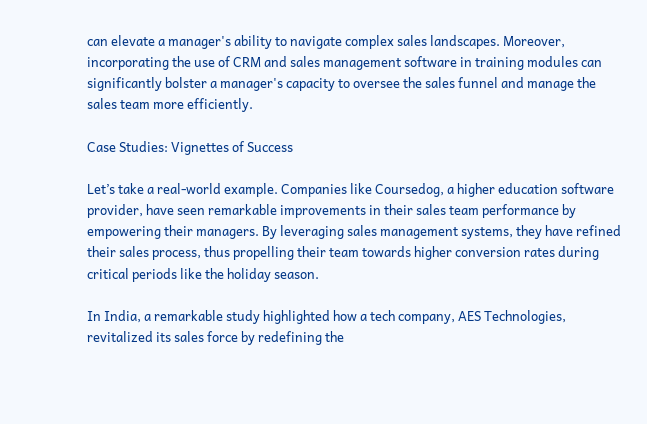can elevate a manager's ability to navigate complex sales landscapes. Moreover, incorporating the use of CRM and sales management software in training modules can significantly bolster a manager's capacity to oversee the sales funnel and manage the sales team more efficiently.

Case Studies: Vignettes of Success

Let’s take a real-world example. Companies like Coursedog, a higher education software provider, have seen remarkable improvements in their sales team performance by empowering their managers. By leveraging sales management systems, they have refined their sales process, thus propelling their team towards higher conversion rates during critical periods like the holiday season.

In India, a remarkable study highlighted how a tech company, AES Technologies, revitalized its sales force by redefining the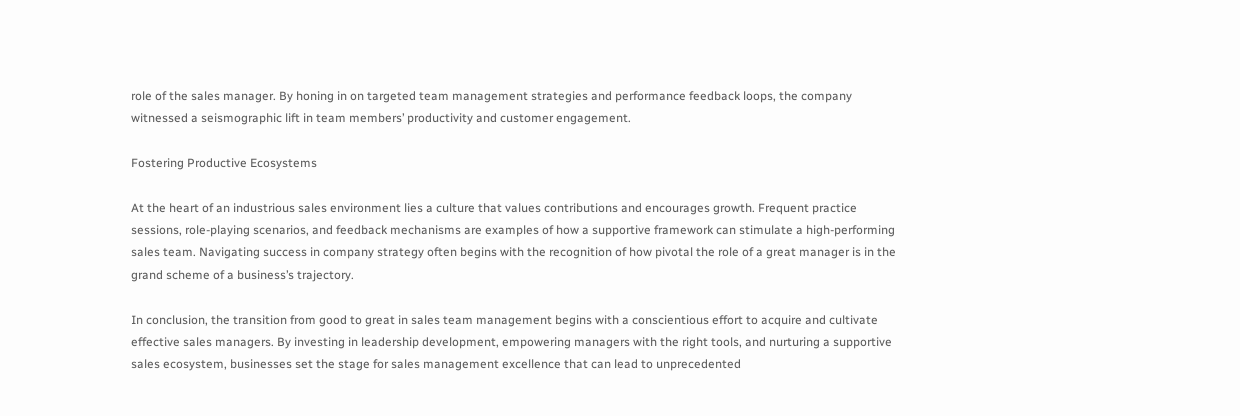role of the sales manager. By honing in on targeted team management strategies and performance feedback loops, the company witnessed a seismographic lift in team members’ productivity and customer engagement.

Fostering Productive Ecosystems

At the heart of an industrious sales environment lies a culture that values contributions and encourages growth. Frequent practice sessions, role-playing scenarios, and feedback mechanisms are examples of how a supportive framework can stimulate a high-performing sales team. Navigating success in company strategy often begins with the recognition of how pivotal the role of a great manager is in the grand scheme of a business’s trajectory.

In conclusion, the transition from good to great in sales team management begins with a conscientious effort to acquire and cultivate effective sales managers. By investing in leadership development, empowering managers with the right tools, and nurturing a supportive sales ecosystem, businesses set the stage for sales management excellence that can lead to unprecedented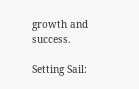growth and success.

Setting Sail: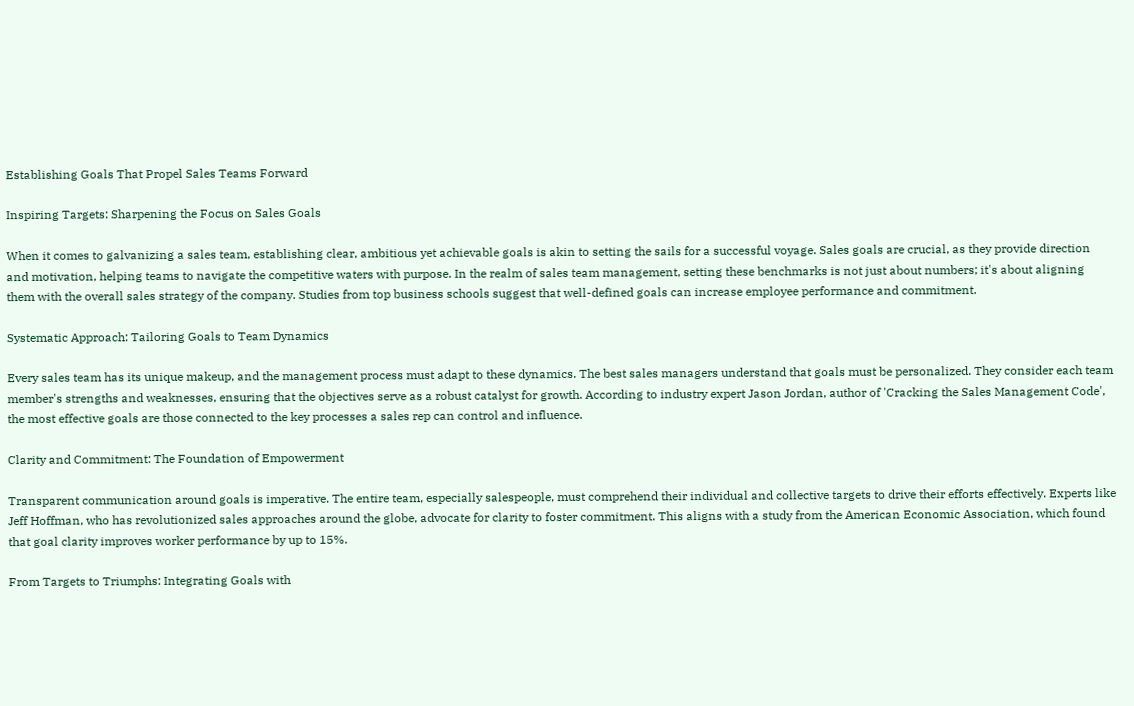Establishing Goals That Propel Sales Teams Forward

Inspiring Targets: Sharpening the Focus on Sales Goals

When it comes to galvanizing a sales team, establishing clear, ambitious yet achievable goals is akin to setting the sails for a successful voyage. Sales goals are crucial, as they provide direction and motivation, helping teams to navigate the competitive waters with purpose. In the realm of sales team management, setting these benchmarks is not just about numbers; it's about aligning them with the overall sales strategy of the company. Studies from top business schools suggest that well-defined goals can increase employee performance and commitment.

Systematic Approach: Tailoring Goals to Team Dynamics

Every sales team has its unique makeup, and the management process must adapt to these dynamics. The best sales managers understand that goals must be personalized. They consider each team member's strengths and weaknesses, ensuring that the objectives serve as a robust catalyst for growth. According to industry expert Jason Jordan, author of 'Cracking the Sales Management Code', the most effective goals are those connected to the key processes a sales rep can control and influence.

Clarity and Commitment: The Foundation of Empowerment

Transparent communication around goals is imperative. The entire team, especially salespeople, must comprehend their individual and collective targets to drive their efforts effectively. Experts like Jeff Hoffman, who has revolutionized sales approaches around the globe, advocate for clarity to foster commitment. This aligns with a study from the American Economic Association, which found that goal clarity improves worker performance by up to 15%.

From Targets to Triumphs: Integrating Goals with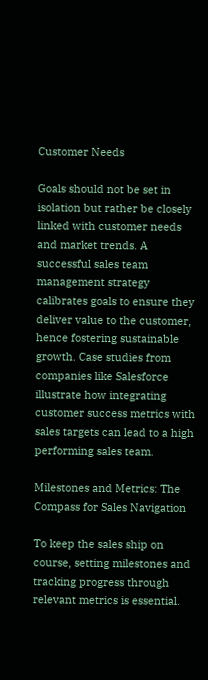Customer Needs

Goals should not be set in isolation but rather be closely linked with customer needs and market trends. A successful sales team management strategy calibrates goals to ensure they deliver value to the customer, hence fostering sustainable growth. Case studies from companies like Salesforce illustrate how integrating customer success metrics with sales targets can lead to a high performing sales team.

Milestones and Metrics: The Compass for Sales Navigation

To keep the sales ship on course, setting milestones and tracking progress through relevant metrics is essential.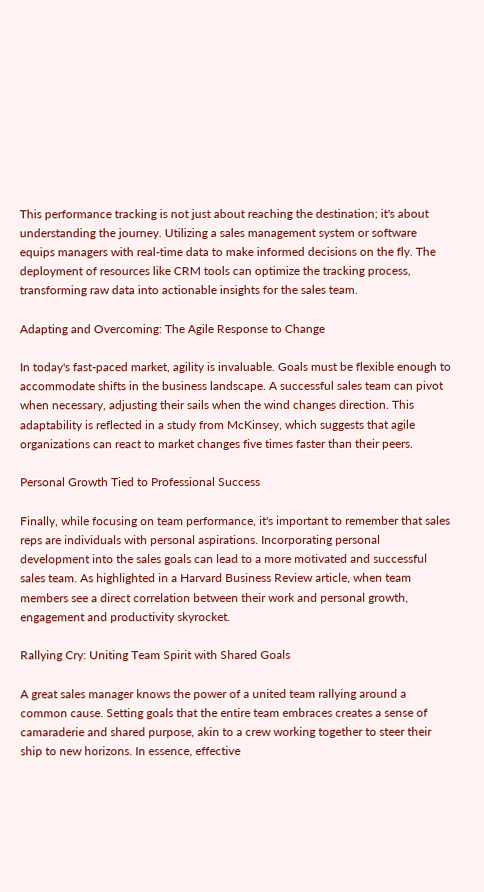This performance tracking is not just about reaching the destination; it's about understanding the journey. Utilizing a sales management system or software equips managers with real-time data to make informed decisions on the fly. The deployment of resources like CRM tools can optimize the tracking process, transforming raw data into actionable insights for the sales team.

Adapting and Overcoming: The Agile Response to Change

In today's fast-paced market, agility is invaluable. Goals must be flexible enough to accommodate shifts in the business landscape. A successful sales team can pivot when necessary, adjusting their sails when the wind changes direction. This adaptability is reflected in a study from McKinsey, which suggests that agile organizations can react to market changes five times faster than their peers.

Personal Growth Tied to Professional Success

Finally, while focusing on team performance, it's important to remember that sales reps are individuals with personal aspirations. Incorporating personal development into the sales goals can lead to a more motivated and successful sales team. As highlighted in a Harvard Business Review article, when team members see a direct correlation between their work and personal growth, engagement and productivity skyrocket.

Rallying Cry: Uniting Team Spirit with Shared Goals

A great sales manager knows the power of a united team rallying around a common cause. Setting goals that the entire team embraces creates a sense of camaraderie and shared purpose, akin to a crew working together to steer their ship to new horizons. In essence, effective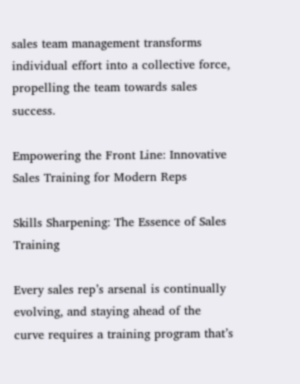sales team management transforms individual effort into a collective force, propelling the team towards sales success.

Empowering the Front Line: Innovative Sales Training for Modern Reps

Skills Sharpening: The Essence of Sales Training

Every sales rep’s arsenal is continually evolving, and staying ahead of the curve requires a training program that’s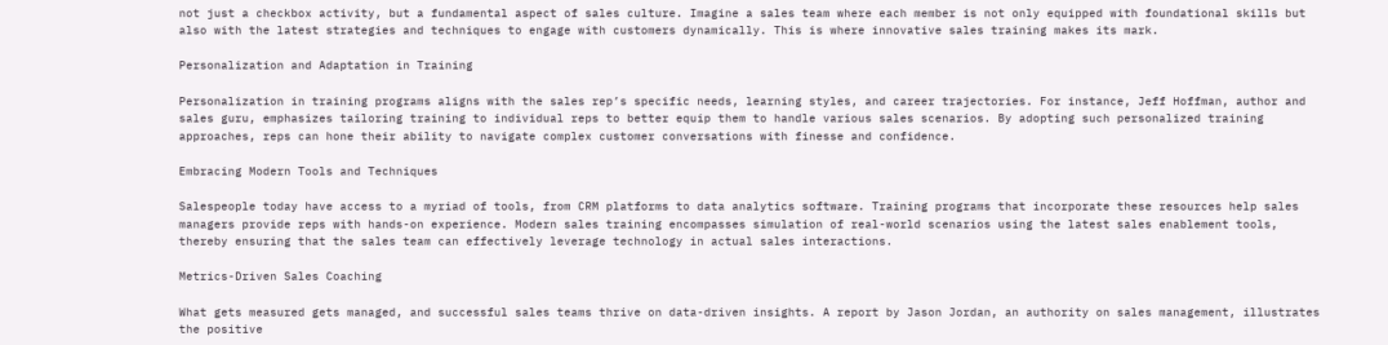not just a checkbox activity, but a fundamental aspect of sales culture. Imagine a sales team where each member is not only equipped with foundational skills but also with the latest strategies and techniques to engage with customers dynamically. This is where innovative sales training makes its mark.

Personalization and Adaptation in Training

Personalization in training programs aligns with the sales rep’s specific needs, learning styles, and career trajectories. For instance, Jeff Hoffman, author and sales guru, emphasizes tailoring training to individual reps to better equip them to handle various sales scenarios. By adopting such personalized training approaches, reps can hone their ability to navigate complex customer conversations with finesse and confidence.

Embracing Modern Tools and Techniques

Salespeople today have access to a myriad of tools, from CRM platforms to data analytics software. Training programs that incorporate these resources help sales managers provide reps with hands-on experience. Modern sales training encompasses simulation of real-world scenarios using the latest sales enablement tools, thereby ensuring that the sales team can effectively leverage technology in actual sales interactions.

Metrics-Driven Sales Coaching

What gets measured gets managed, and successful sales teams thrive on data-driven insights. A report by Jason Jordan, an authority on sales management, illustrates the positive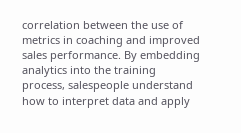correlation between the use of metrics in coaching and improved sales performance. By embedding analytics into the training process, salespeople understand how to interpret data and apply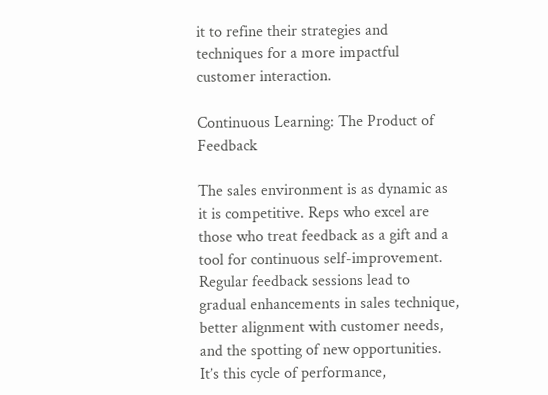it to refine their strategies and techniques for a more impactful customer interaction.

Continuous Learning: The Product of Feedback

The sales environment is as dynamic as it is competitive. Reps who excel are those who treat feedback as a gift and a tool for continuous self-improvement. Regular feedback sessions lead to gradual enhancements in sales technique, better alignment with customer needs, and the spotting of new opportunities. It’s this cycle of performance,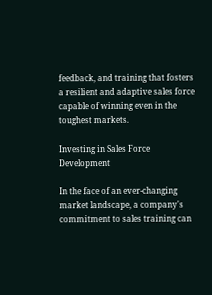feedback, and training that fosters a resilient and adaptive sales force capable of winning even in the toughest markets.

Investing in Sales Force Development

In the face of an ever-changing market landscape, a company's commitment to sales training can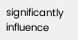significantly influence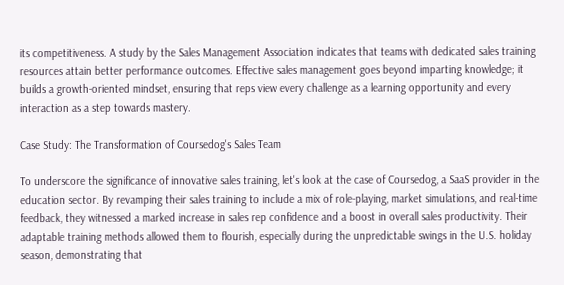its competitiveness. A study by the Sales Management Association indicates that teams with dedicated sales training resources attain better performance outcomes. Effective sales management goes beyond imparting knowledge; it builds a growth-oriented mindset, ensuring that reps view every challenge as a learning opportunity and every interaction as a step towards mastery.

Case Study: The Transformation of Coursedog's Sales Team

To underscore the significance of innovative sales training, let's look at the case of Coursedog, a SaaS provider in the education sector. By revamping their sales training to include a mix of role-playing, market simulations, and real-time feedback, they witnessed a marked increase in sales rep confidence and a boost in overall sales productivity. Their adaptable training methods allowed them to flourish, especially during the unpredictable swings in the U.S. holiday season, demonstrating that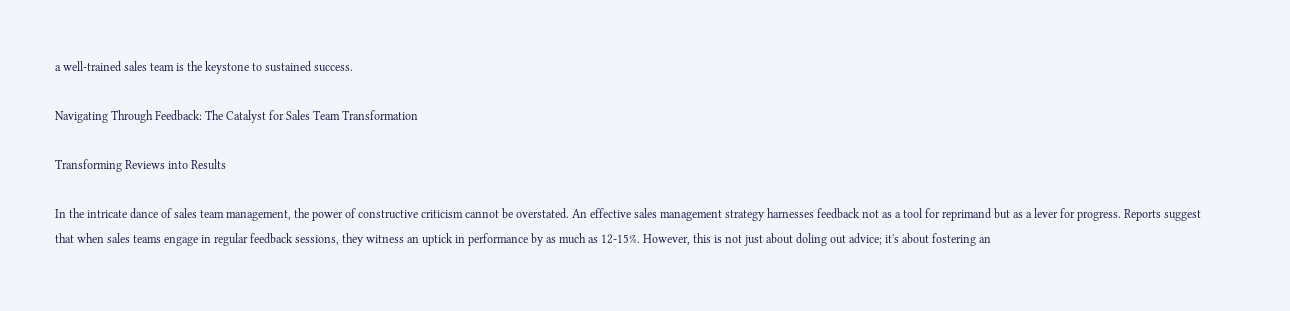a well-trained sales team is the keystone to sustained success.

Navigating Through Feedback: The Catalyst for Sales Team Transformation

Transforming Reviews into Results

In the intricate dance of sales team management, the power of constructive criticism cannot be overstated. An effective sales management strategy harnesses feedback not as a tool for reprimand but as a lever for progress. Reports suggest that when sales teams engage in regular feedback sessions, they witness an uptick in performance by as much as 12-15%. However, this is not just about doling out advice; it's about fostering an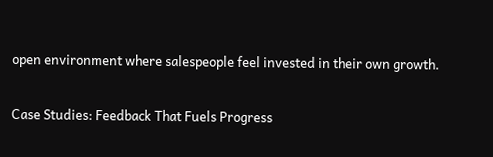open environment where salespeople feel invested in their own growth.

Case Studies: Feedback That Fuels Progress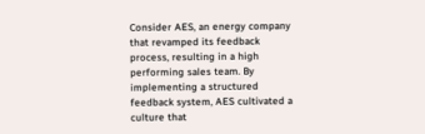Consider AES, an energy company that revamped its feedback process, resulting in a high performing sales team. By implementing a structured feedback system, AES cultivated a culture that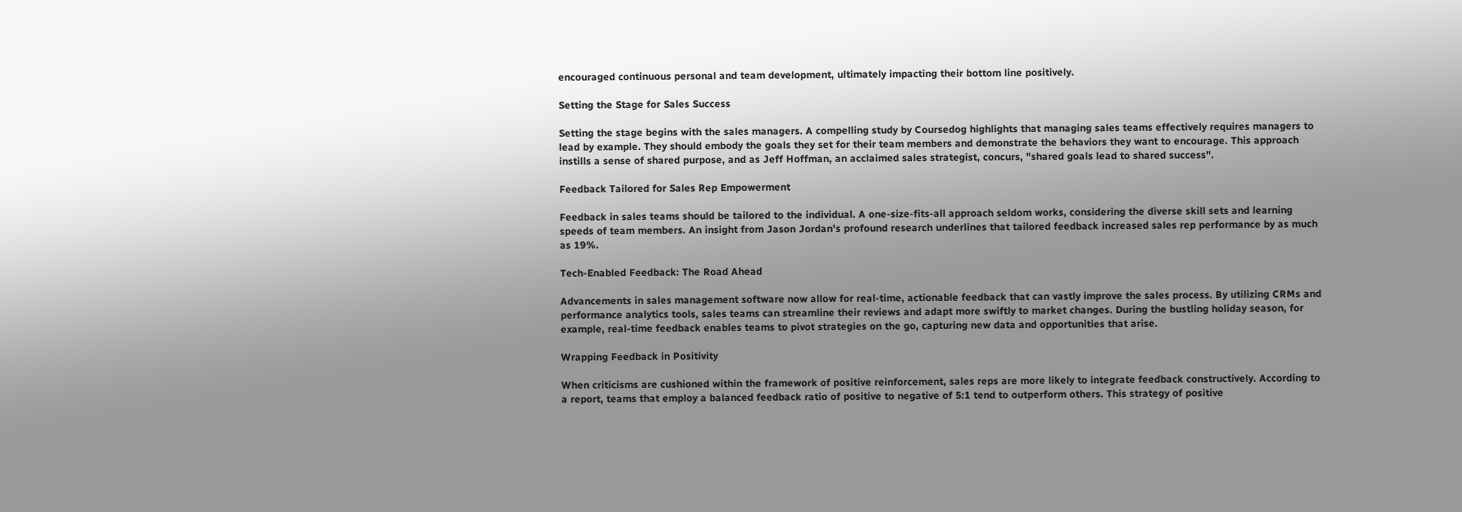encouraged continuous personal and team development, ultimately impacting their bottom line positively.

Setting the Stage for Sales Success

Setting the stage begins with the sales managers. A compelling study by Coursedog highlights that managing sales teams effectively requires managers to lead by example. They should embody the goals they set for their team members and demonstrate the behaviors they want to encourage. This approach instills a sense of shared purpose, and as Jeff Hoffman, an acclaimed sales strategist, concurs, "shared goals lead to shared success".

Feedback Tailored for Sales Rep Empowerment

Feedback in sales teams should be tailored to the individual. A one-size-fits-all approach seldom works, considering the diverse skill sets and learning speeds of team members. An insight from Jason Jordan's profound research underlines that tailored feedback increased sales rep performance by as much as 19%.

Tech-Enabled Feedback: The Road Ahead

Advancements in sales management software now allow for real-time, actionable feedback that can vastly improve the sales process. By utilizing CRMs and performance analytics tools, sales teams can streamline their reviews and adapt more swiftly to market changes. During the bustling holiday season, for example, real-time feedback enables teams to pivot strategies on the go, capturing new data and opportunities that arise.

Wrapping Feedback in Positivity

When criticisms are cushioned within the framework of positive reinforcement, sales reps are more likely to integrate feedback constructively. According to a report, teams that employ a balanced feedback ratio of positive to negative of 5:1 tend to outperform others. This strategy of positive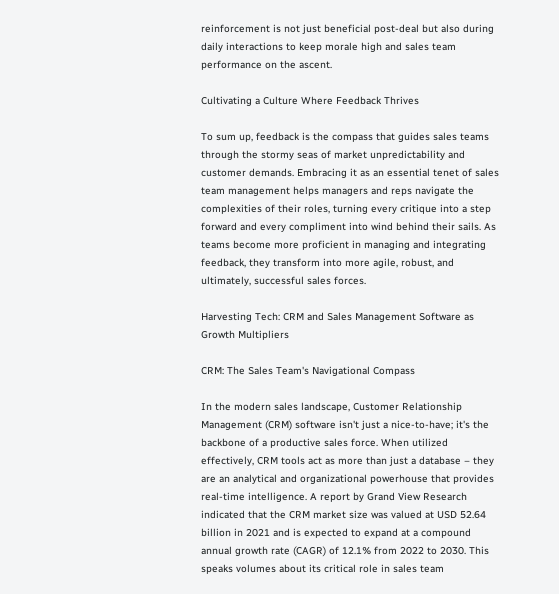reinforcement is not just beneficial post-deal but also during daily interactions to keep morale high and sales team performance on the ascent.

Cultivating a Culture Where Feedback Thrives

To sum up, feedback is the compass that guides sales teams through the stormy seas of market unpredictability and customer demands. Embracing it as an essential tenet of sales team management helps managers and reps navigate the complexities of their roles, turning every critique into a step forward and every compliment into wind behind their sails. As teams become more proficient in managing and integrating feedback, they transform into more agile, robust, and ultimately, successful sales forces.

Harvesting Tech: CRM and Sales Management Software as Growth Multipliers

CRM: The Sales Team's Navigational Compass

In the modern sales landscape, Customer Relationship Management (CRM) software isn't just a nice-to-have; it's the backbone of a productive sales force. When utilized effectively, CRM tools act as more than just a database – they are an analytical and organizational powerhouse that provides real-time intelligence. A report by Grand View Research indicated that the CRM market size was valued at USD 52.64 billion in 2021 and is expected to expand at a compound annual growth rate (CAGR) of 12.1% from 2022 to 2030. This speaks volumes about its critical role in sales team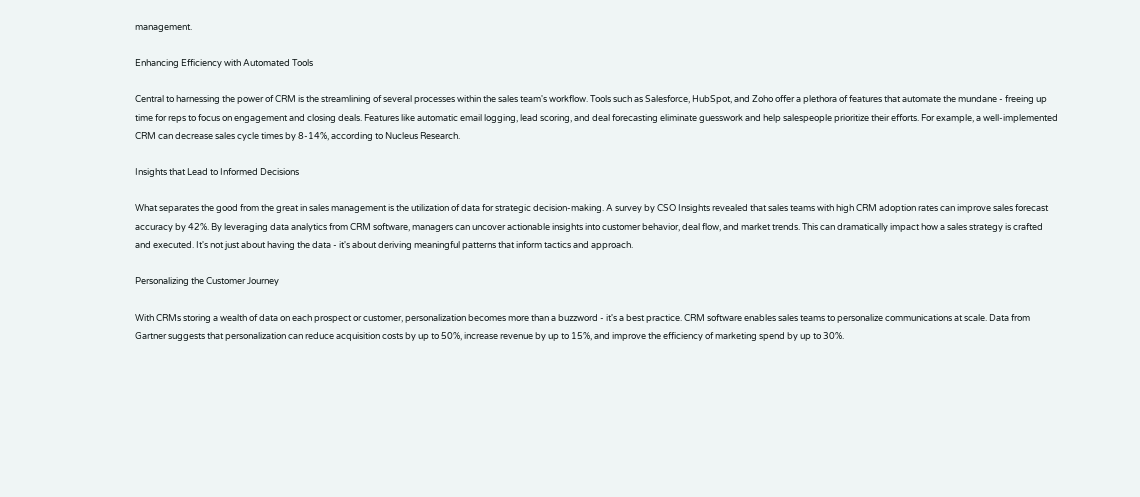management.

Enhancing Efficiency with Automated Tools

Central to harnessing the power of CRM is the streamlining of several processes within the sales team's workflow. Tools such as Salesforce, HubSpot, and Zoho offer a plethora of features that automate the mundane - freeing up time for reps to focus on engagement and closing deals. Features like automatic email logging, lead scoring, and deal forecasting eliminate guesswork and help salespeople prioritize their efforts. For example, a well-implemented CRM can decrease sales cycle times by 8-14%, according to Nucleus Research.

Insights that Lead to Informed Decisions

What separates the good from the great in sales management is the utilization of data for strategic decision-making. A survey by CSO Insights revealed that sales teams with high CRM adoption rates can improve sales forecast accuracy by 42%. By leveraging data analytics from CRM software, managers can uncover actionable insights into customer behavior, deal flow, and market trends. This can dramatically impact how a sales strategy is crafted and executed. It's not just about having the data - it's about deriving meaningful patterns that inform tactics and approach.

Personalizing the Customer Journey

With CRMs storing a wealth of data on each prospect or customer, personalization becomes more than a buzzword - it's a best practice. CRM software enables sales teams to personalize communications at scale. Data from Gartner suggests that personalization can reduce acquisition costs by up to 50%, increase revenue by up to 15%, and improve the efficiency of marketing spend by up to 30%.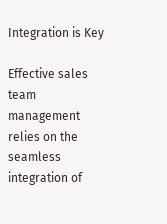Integration is Key

Effective sales team management relies on the seamless integration of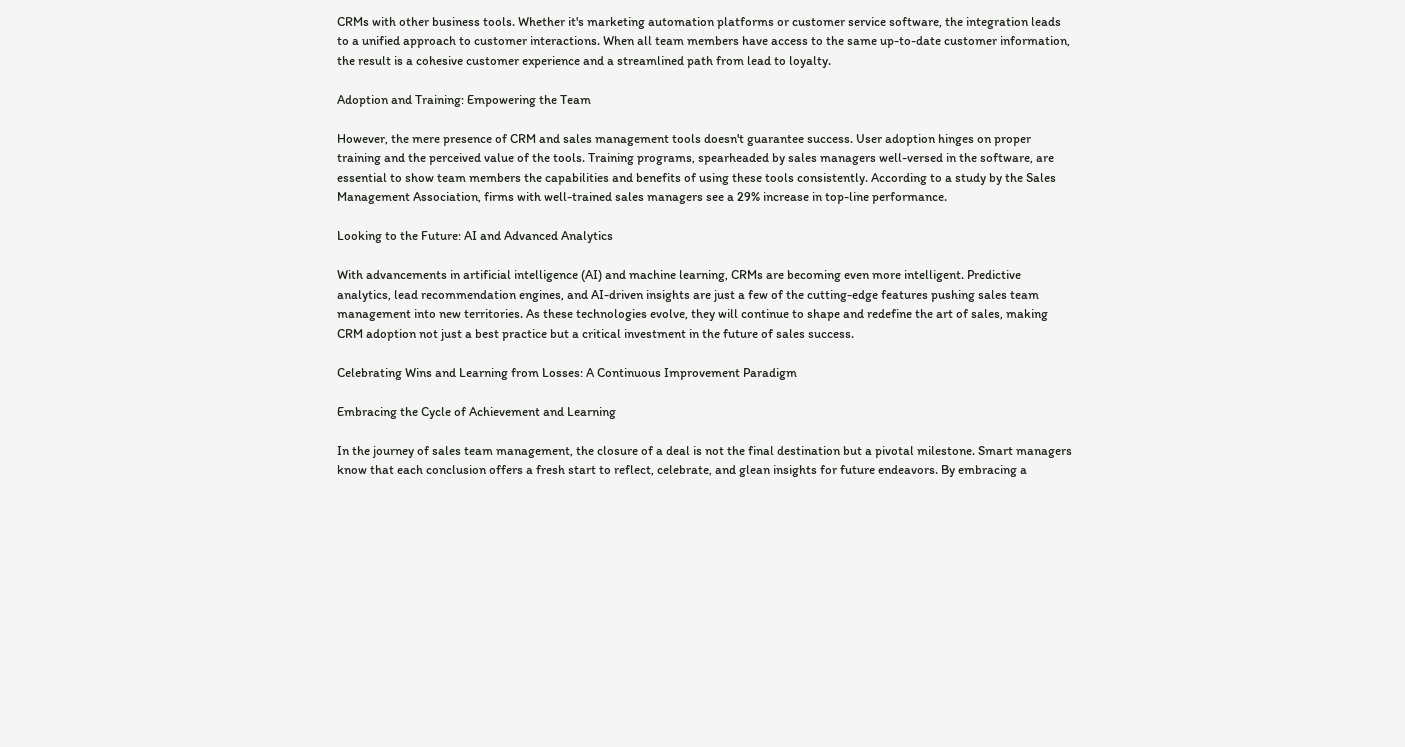CRMs with other business tools. Whether it's marketing automation platforms or customer service software, the integration leads to a unified approach to customer interactions. When all team members have access to the same up-to-date customer information, the result is a cohesive customer experience and a streamlined path from lead to loyalty.

Adoption and Training: Empowering the Team

However, the mere presence of CRM and sales management tools doesn't guarantee success. User adoption hinges on proper training and the perceived value of the tools. Training programs, spearheaded by sales managers well-versed in the software, are essential to show team members the capabilities and benefits of using these tools consistently. According to a study by the Sales Management Association, firms with well-trained sales managers see a 29% increase in top-line performance.

Looking to the Future: AI and Advanced Analytics

With advancements in artificial intelligence (AI) and machine learning, CRMs are becoming even more intelligent. Predictive analytics, lead recommendation engines, and AI-driven insights are just a few of the cutting-edge features pushing sales team management into new territories. As these technologies evolve, they will continue to shape and redefine the art of sales, making CRM adoption not just a best practice but a critical investment in the future of sales success.

Celebrating Wins and Learning from Losses: A Continuous Improvement Paradigm

Embracing the Cycle of Achievement and Learning

In the journey of sales team management, the closure of a deal is not the final destination but a pivotal milestone. Smart managers know that each conclusion offers a fresh start to reflect, celebrate, and glean insights for future endeavors. By embracing a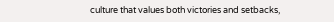culture that values both victories and setbacks,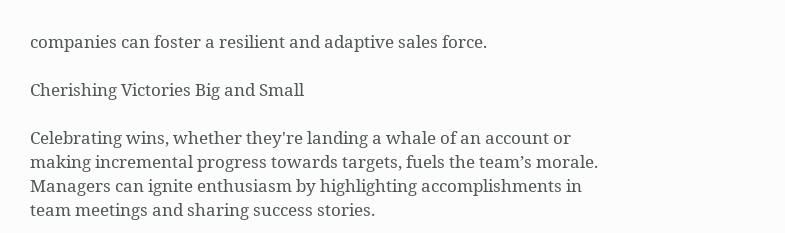companies can foster a resilient and adaptive sales force.

Cherishing Victories Big and Small

Celebrating wins, whether they're landing a whale of an account or making incremental progress towards targets, fuels the team’s morale. Managers can ignite enthusiasm by highlighting accomplishments in team meetings and sharing success stories.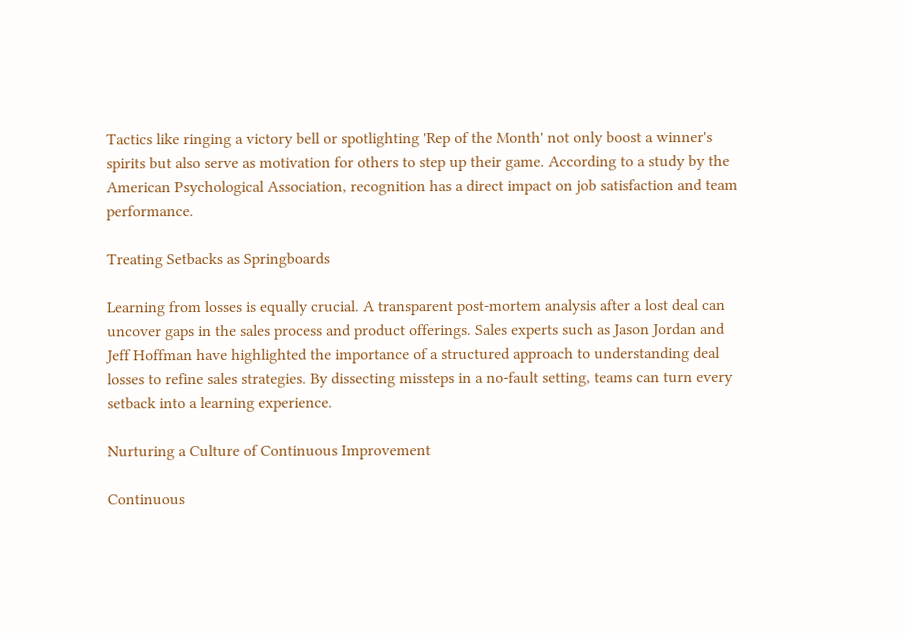Tactics like ringing a victory bell or spotlighting 'Rep of the Month' not only boost a winner's spirits but also serve as motivation for others to step up their game. According to a study by the American Psychological Association, recognition has a direct impact on job satisfaction and team performance.

Treating Setbacks as Springboards

Learning from losses is equally crucial. A transparent post-mortem analysis after a lost deal can uncover gaps in the sales process and product offerings. Sales experts such as Jason Jordan and Jeff Hoffman have highlighted the importance of a structured approach to understanding deal losses to refine sales strategies. By dissecting missteps in a no-fault setting, teams can turn every setback into a learning experience.

Nurturing a Culture of Continuous Improvement

Continuous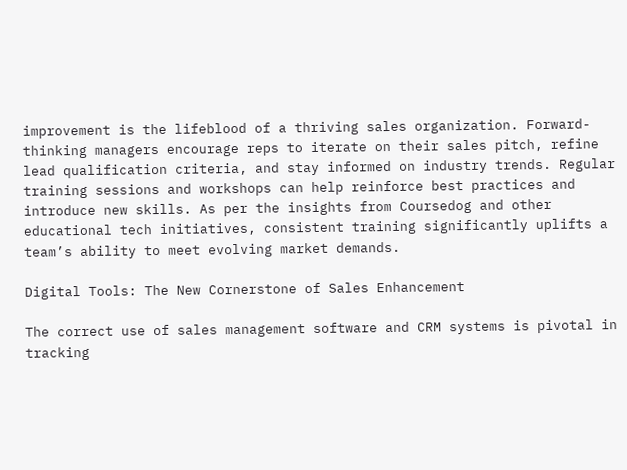improvement is the lifeblood of a thriving sales organization. Forward-thinking managers encourage reps to iterate on their sales pitch, refine lead qualification criteria, and stay informed on industry trends. Regular training sessions and workshops can help reinforce best practices and introduce new skills. As per the insights from Coursedog and other educational tech initiatives, consistent training significantly uplifts a team’s ability to meet evolving market demands.

Digital Tools: The New Cornerstone of Sales Enhancement

The correct use of sales management software and CRM systems is pivotal in tracking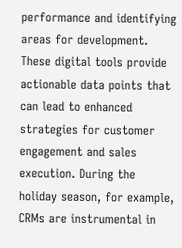performance and identifying areas for development. These digital tools provide actionable data points that can lead to enhanced strategies for customer engagement and sales execution. During the holiday season, for example, CRMs are instrumental in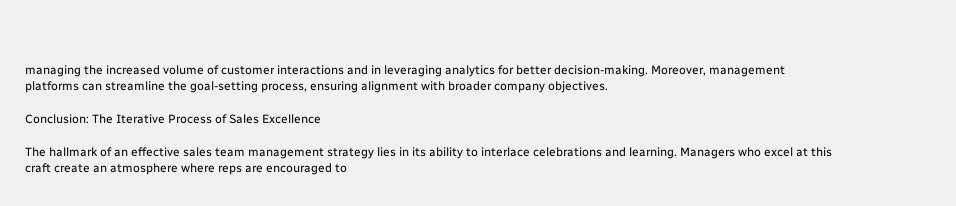managing the increased volume of customer interactions and in leveraging analytics for better decision-making. Moreover, management platforms can streamline the goal-setting process, ensuring alignment with broader company objectives.

Conclusion: The Iterative Process of Sales Excellence

The hallmark of an effective sales team management strategy lies in its ability to interlace celebrations and learning. Managers who excel at this craft create an atmosphere where reps are encouraged to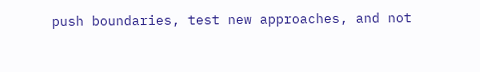push boundaries, test new approaches, and not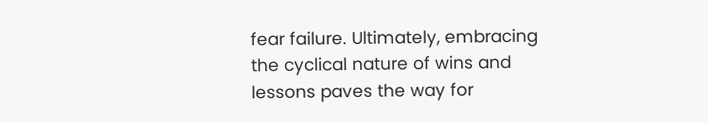fear failure. Ultimately, embracing the cyclical nature of wins and lessons paves the way for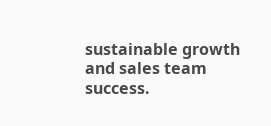sustainable growth and sales team success.